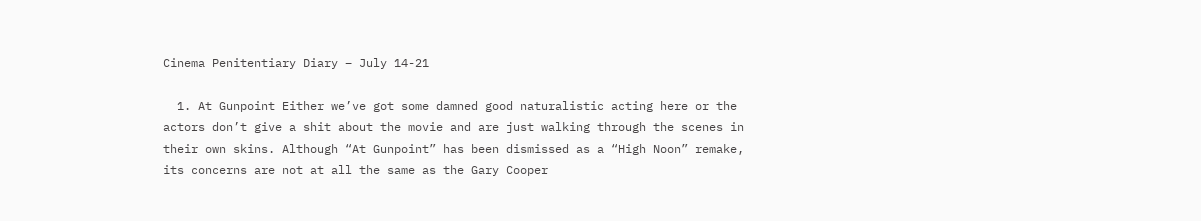Cinema Penitentiary Diary – July 14-21

  1. At Gunpoint Either we’ve got some damned good naturalistic acting here or the actors don’t give a shit about the movie and are just walking through the scenes in their own skins. Although “At Gunpoint” has been dismissed as a “High Noon” remake, its concerns are not at all the same as the Gary Cooper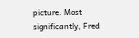picture. Most significantly, Fred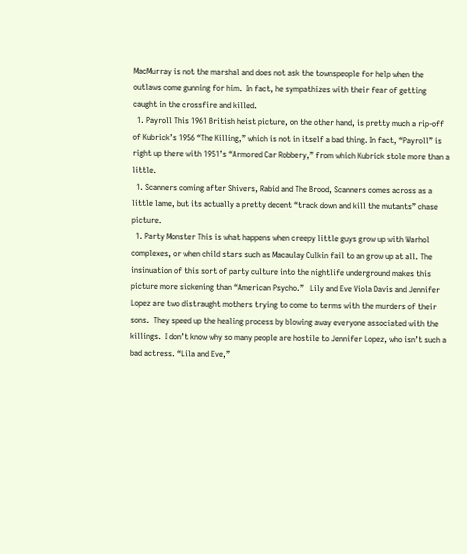MacMurray is not the marshal and does not ask the townspeople for help when the outlaws come gunning for him.  In fact, he sympathizes with their fear of getting caught in the crossfire and killed.
  1. Payroll This 1961 British heist picture, on the other hand, is pretty much a rip-off of Kubrick’s 1956 “The Killing,” which is not in itself a bad thing. In fact, “Payroll” is right up there with 1951’s “Armored Car Robbery,” from which Kubrick stole more than a little.
  1. Scanners coming after Shivers, Rabid and The Brood, Scanners comes across as a little lame, but its actually a pretty decent “track down and kill the mutants” chase picture.
  1. Party Monster This is what happens when creepy little guys grow up with Warhol complexes, or when child stars such as Macaulay Culkin fail to an grow up at all. The insinuation of this sort of party culture into the nightlife underground makes this picture more sickening than “American Psycho.”   Lily and Eve Viola Davis and Jennifer Lopez are two distraught mothers trying to come to terms with the murders of their sons.  They speed up the healing process by blowing away everyone associated with the killings.  I don’t know why so many people are hostile to Jennifer Lopez, who isn’t such a bad actress. “Lila and Eve,”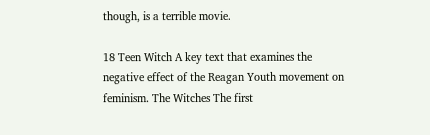though, is a terrible movie.

18 Teen Witch A key text that examines the negative effect of the Reagan Youth movement on feminism. The Witches The first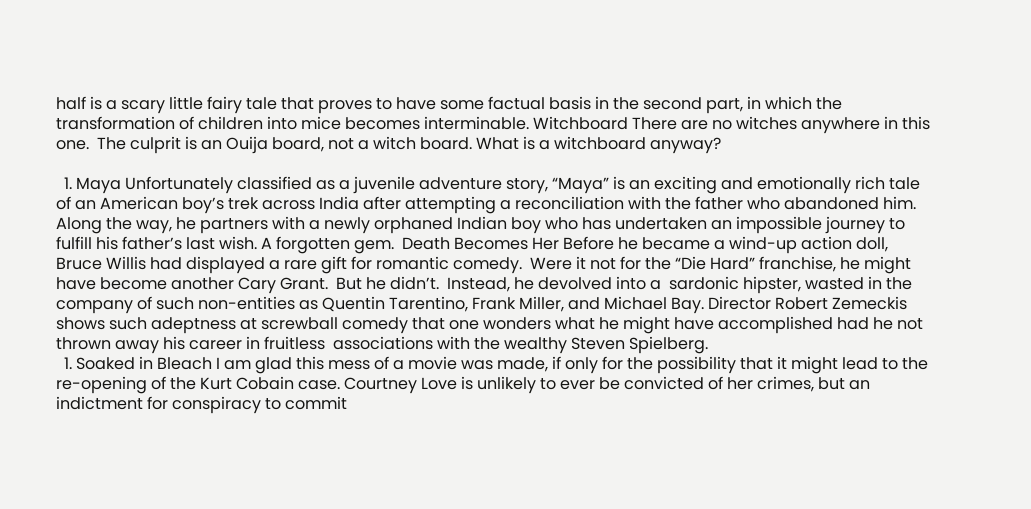half is a scary little fairy tale that proves to have some factual basis in the second part, in which the transformation of children into mice becomes interminable. Witchboard There are no witches anywhere in this one.  The culprit is an Ouija board, not a witch board. What is a witchboard anyway?

  1. Maya Unfortunately classified as a juvenile adventure story, “Maya” is an exciting and emotionally rich tale of an American boy’s trek across India after attempting a reconciliation with the father who abandoned him. Along the way, he partners with a newly orphaned Indian boy who has undertaken an impossible journey to fulfill his father’s last wish. A forgotten gem.  Death Becomes Her Before he became a wind-up action doll, Bruce Willis had displayed a rare gift for romantic comedy.  Were it not for the “Die Hard” franchise, he might have become another Cary Grant.  But he didn’t.  Instead, he devolved into a  sardonic hipster, wasted in the company of such non-entities as Quentin Tarentino, Frank Miller, and Michael Bay. Director Robert Zemeckis shows such adeptness at screwball comedy that one wonders what he might have accomplished had he not thrown away his career in fruitless  associations with the wealthy Steven Spielberg.
  1. Soaked in Bleach I am glad this mess of a movie was made, if only for the possibility that it might lead to the re-opening of the Kurt Cobain case. Courtney Love is unlikely to ever be convicted of her crimes, but an indictment for conspiracy to commit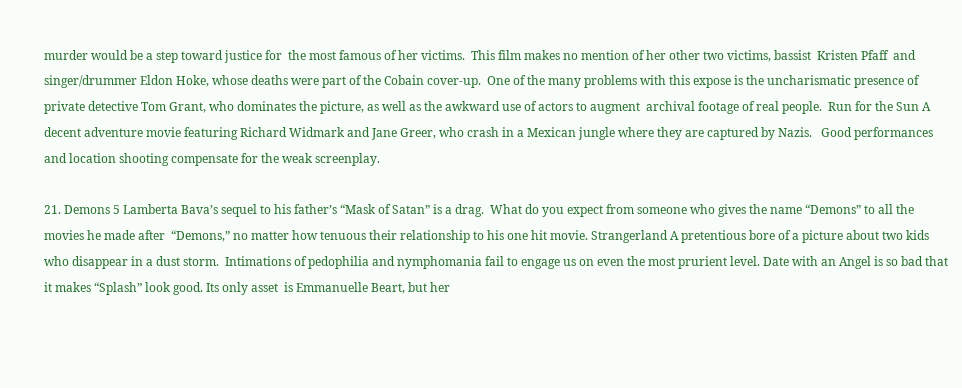murder would be a step toward justice for  the most famous of her victims.  This film makes no mention of her other two victims, bassist  Kristen Pfaff  and singer/drummer Eldon Hoke, whose deaths were part of the Cobain cover-up.  One of the many problems with this expose is the uncharismatic presence of private detective Tom Grant, who dominates the picture, as well as the awkward use of actors to augment  archival footage of real people.  Run for the Sun A decent adventure movie featuring Richard Widmark and Jane Greer, who crash in a Mexican jungle where they are captured by Nazis.   Good performances and location shooting compensate for the weak screenplay.

21. Demons 5 Lamberta Bava’s sequel to his father’s “Mask of Satan” is a drag.  What do you expect from someone who gives the name “Demons” to all the movies he made after  “Demons,” no matter how tenuous their relationship to his one hit movie. Strangerland A pretentious bore of a picture about two kids who disappear in a dust storm.  Intimations of pedophilia and nymphomania fail to engage us on even the most prurient level. Date with an Angel is so bad that it makes “Splash” look good. Its only asset  is Emmanuelle Beart, but her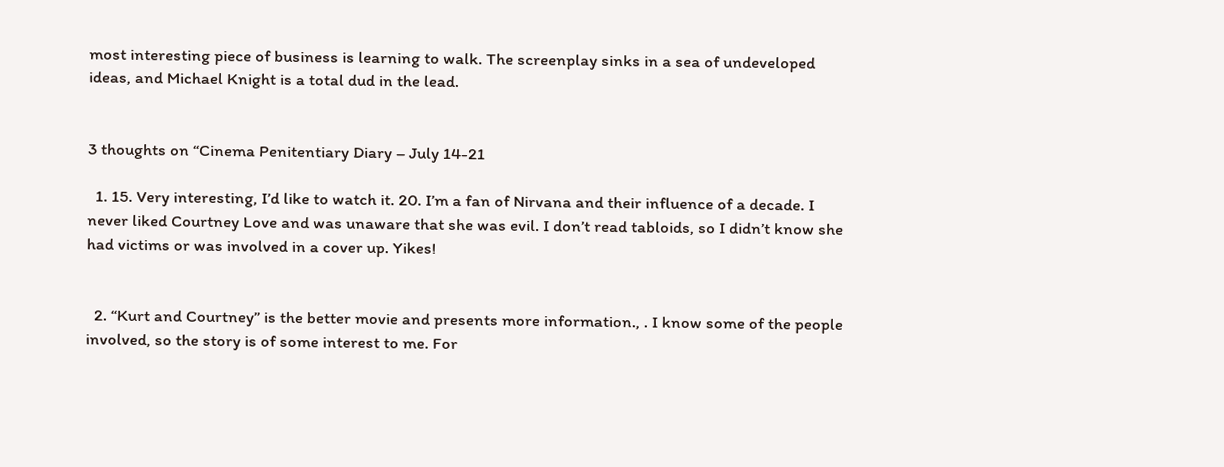most interesting piece of business is learning to walk. The screenplay sinks in a sea of undeveloped ideas, and Michael Knight is a total dud in the lead.


3 thoughts on “Cinema Penitentiary Diary – July 14-21

  1. 15. Very interesting, I’d like to watch it. 20. I’m a fan of Nirvana and their influence of a decade. I never liked Courtney Love and was unaware that she was evil. I don’t read tabloids, so I didn’t know she had victims or was involved in a cover up. Yikes!


  2. “Kurt and Courtney” is the better movie and presents more information., . I know some of the people involved, so the story is of some interest to me. For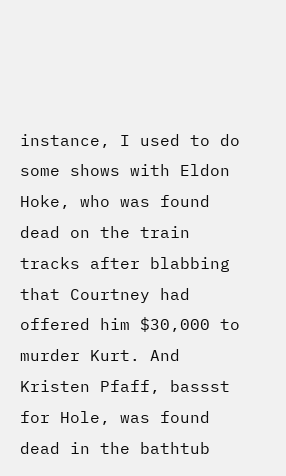instance, I used to do some shows with Eldon Hoke, who was found dead on the train tracks after blabbing that Courtney had offered him $30,000 to murder Kurt. And Kristen Pfaff, bassst for Hole, was found dead in the bathtub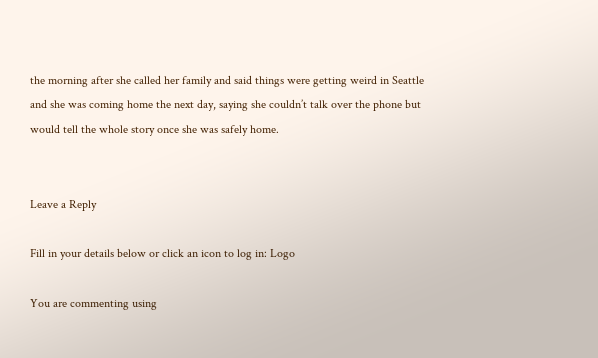the morning after she called her family and said things were getting weird in Seattle and she was coming home the next day, saying she couldn’t talk over the phone but would tell the whole story once she was safely home.


Leave a Reply

Fill in your details below or click an icon to log in: Logo

You are commenting using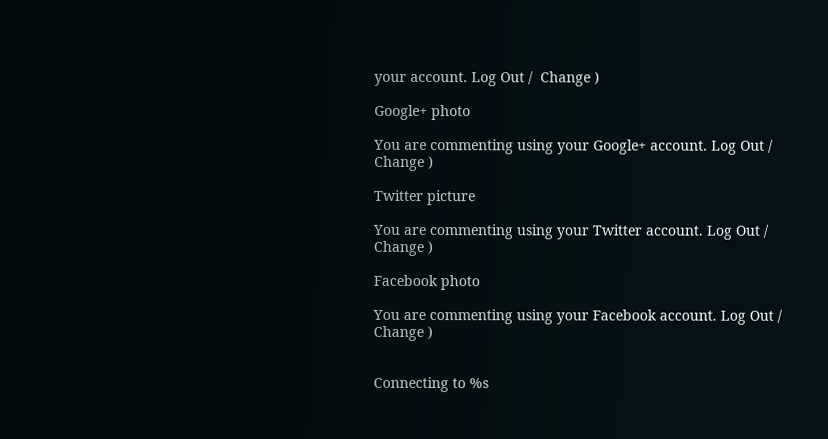your account. Log Out /  Change )

Google+ photo

You are commenting using your Google+ account. Log Out /  Change )

Twitter picture

You are commenting using your Twitter account. Log Out /  Change )

Facebook photo

You are commenting using your Facebook account. Log Out /  Change )


Connecting to %s